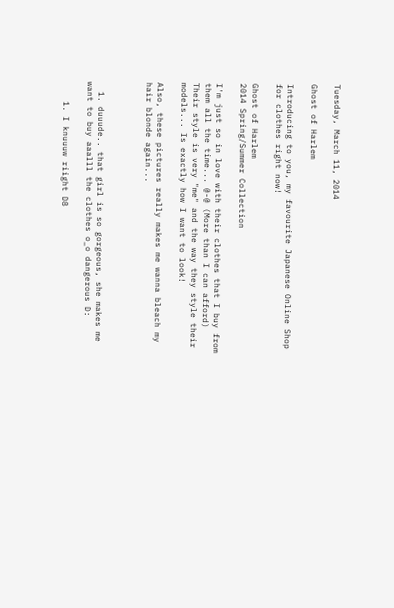Tuesday, March 11, 2014

Ghost of Harlem

Introducing to you, my favourite Japanese Online Shop for clothes right now!

Ghost of Harlem
2014 Spring/Summer Collection

I'm just so in love with their clothes that I buy from them all the time... @-@ (More than I can afford)
Their style is very "me" and the way they style their models... Is exactly how I want to look!

Also, these pictures really makes me wanna bleach my hair blonde again...



  1. duuude.. that girl is so gorgeous, she makes me want to buy aaalll the clothes o_o dangerous D:

    1. I knuuuw riight D8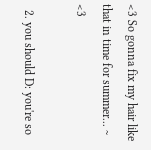<3 So gonna fix my hair like that in time for summer... ~ <3

  2. you should D: you're so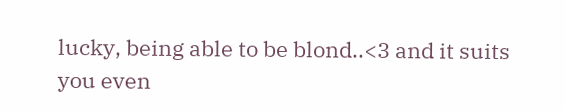lucky, being able to be blond..<3 and it suits you even